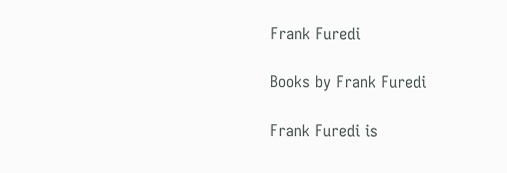Frank Furedi

Books by Frank Furedi

Frank Furedi is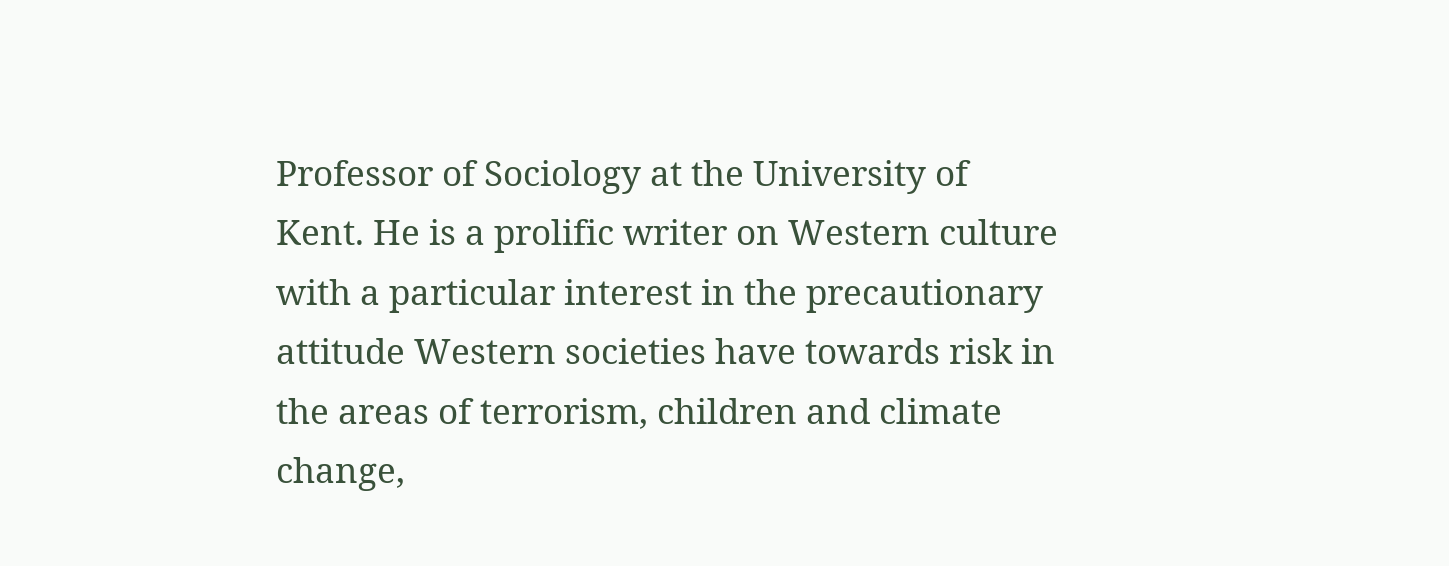Professor of Sociology at the University of Kent. He is a prolific writer on Western culture with a particular interest in the precautionary attitude Western societies have towards risk in the areas of terrorism, children and climate change,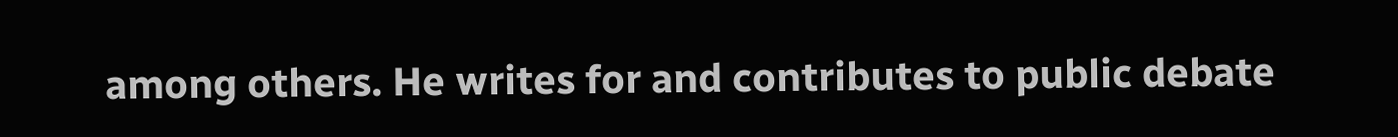among others. He writes for and contributes to public debate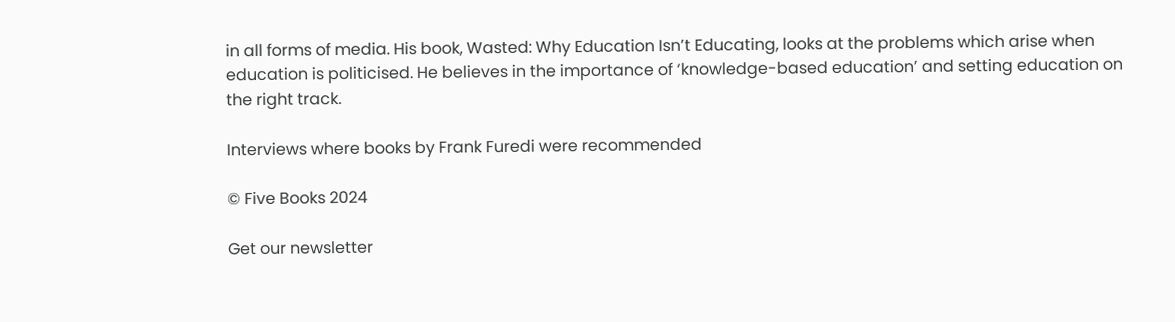in all forms of media. His book, Wasted: Why Education Isn’t Educating, looks at the problems which arise when education is politicised. He believes in the importance of ‘knowledge-based education’ and setting education on the right track.

Interviews where books by Frank Furedi were recommended

© Five Books 2024

Get our newsletter